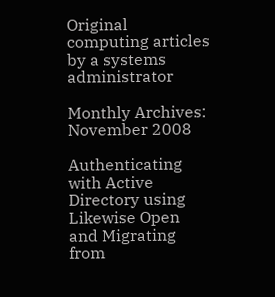Original computing articles by a systems administrator

Monthly Archives: November 2008

Authenticating with Active Directory using Likewise Open and Migrating from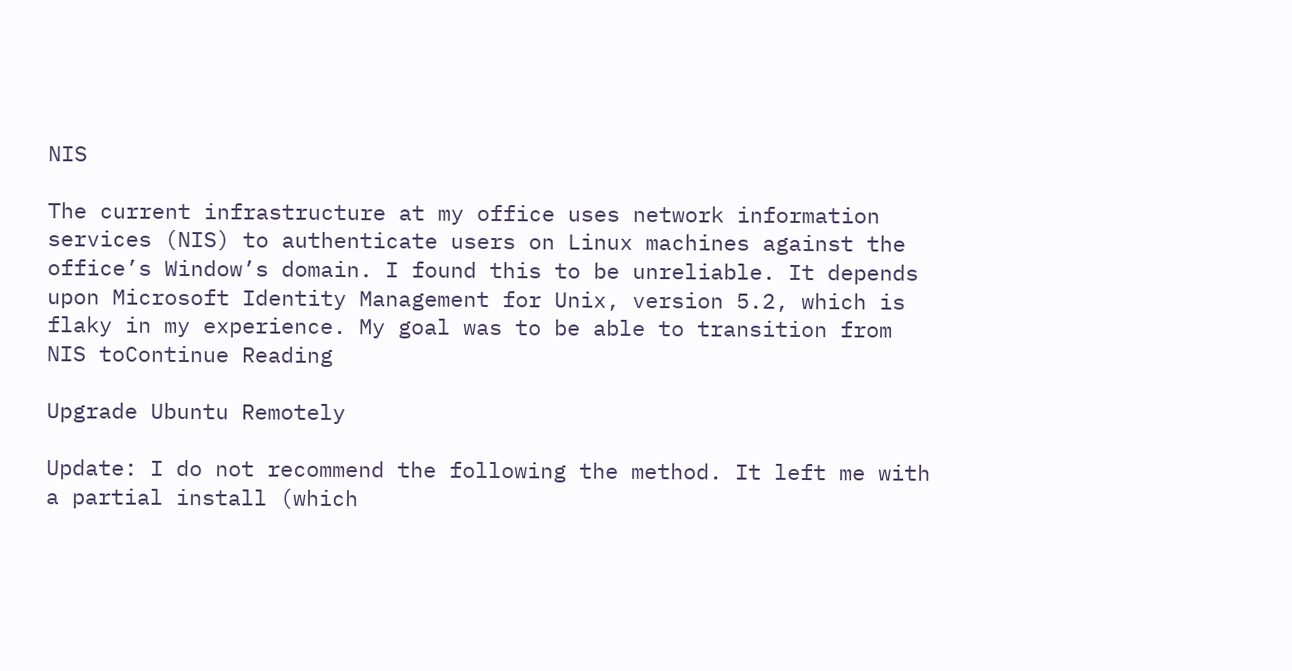NIS

The current infrastructure at my office uses network information services (NIS) to authenticate users on Linux machines against the office’s Window’s domain. I found this to be unreliable. It depends upon Microsoft Identity Management for Unix, version 5.2, which is flaky in my experience. My goal was to be able to transition from NIS toContinue Reading

Upgrade Ubuntu Remotely

Update: I do not recommend the following the method. It left me with a partial install (which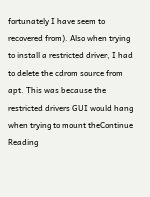fortunately I have seem to recovered from). Also when trying to install a restricted driver, I had to delete the cdrom source from apt. This was because the restricted drivers GUI would hang when trying to mount theContinue Reading